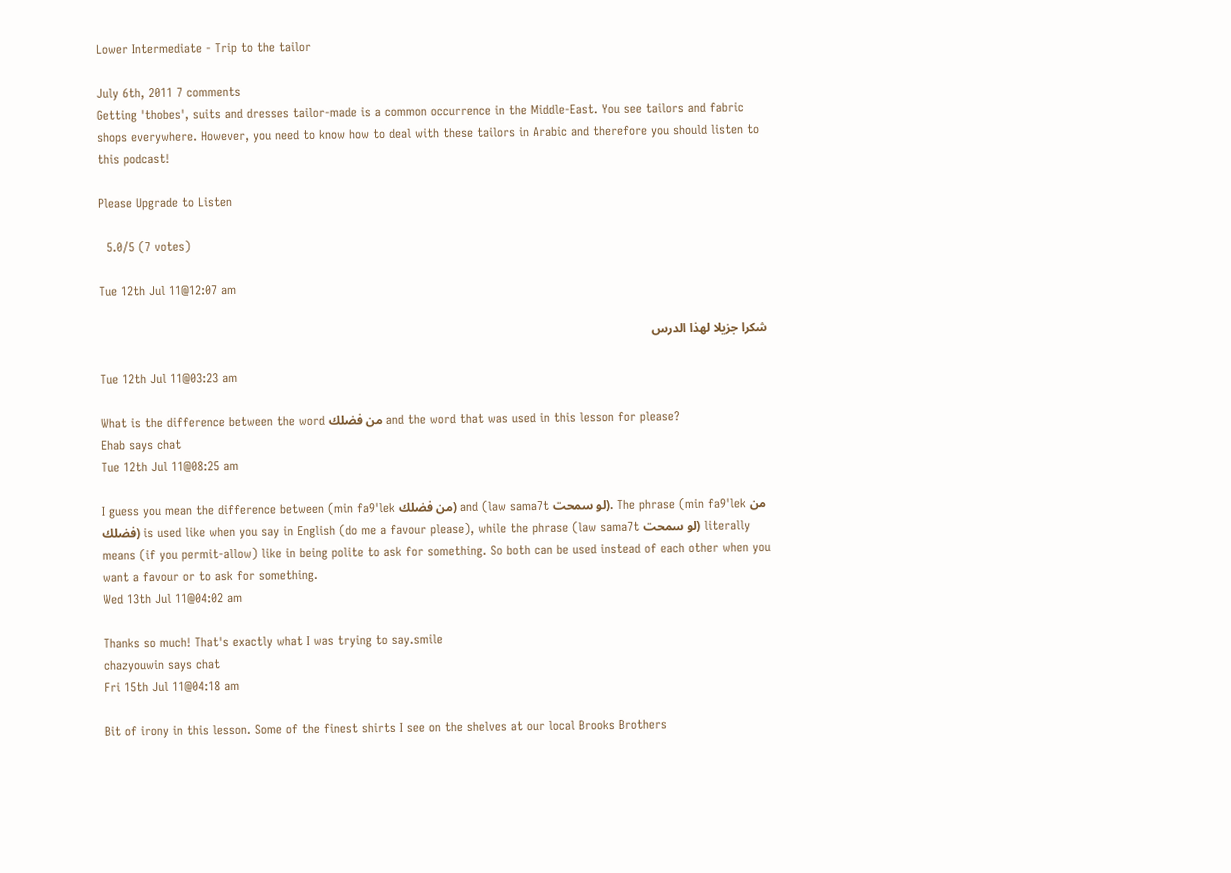Lower Intermediate - Trip to the tailor

July 6th, 2011 7 comments
Getting 'thobes', suits and dresses tailor-made is a common occurrence in the Middle-East. You see tailors and fabric shops everywhere. However, you need to know how to deal with these tailors in Arabic and therefore you should listen to this podcast!

Please Upgrade to Listen

  5.0/5 (7 votes)

Tue 12th Jul 11@12:07 am

شكرا جزيلا لهذا الدرس

Tue 12th Jul 11@03:23 am

What is the difference between the word من فضلك and the word that was used in this lesson for please?
Ehab says chat
Tue 12th Jul 11@08:25 am

I guess you mean the difference between (min fa9'lek من فضلك) and (law sama7t لو سمحت). The phrase (min fa9'lek من فضلك) is used like when you say in English (do me a favour please), while the phrase (law sama7t لو سمحت) literally means (if you permit-allow) like in being polite to ask for something. So both can be used instead of each other when you want a favour or to ask for something.
Wed 13th Jul 11@04:02 am

Thanks so much! That's exactly what I was trying to say.smile
chazyouwin says chat
Fri 15th Jul 11@04:18 am

Bit of irony in this lesson. Some of the finest shirts I see on the shelves at our local Brooks Brothers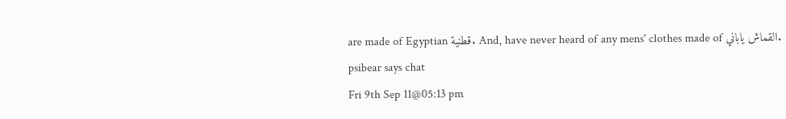are made of Egyptian قطنية. And, have never heard of any mens' clothes made of القماش ياباني.
psibear says chat
Fri 9th Sep 11@05:13 pm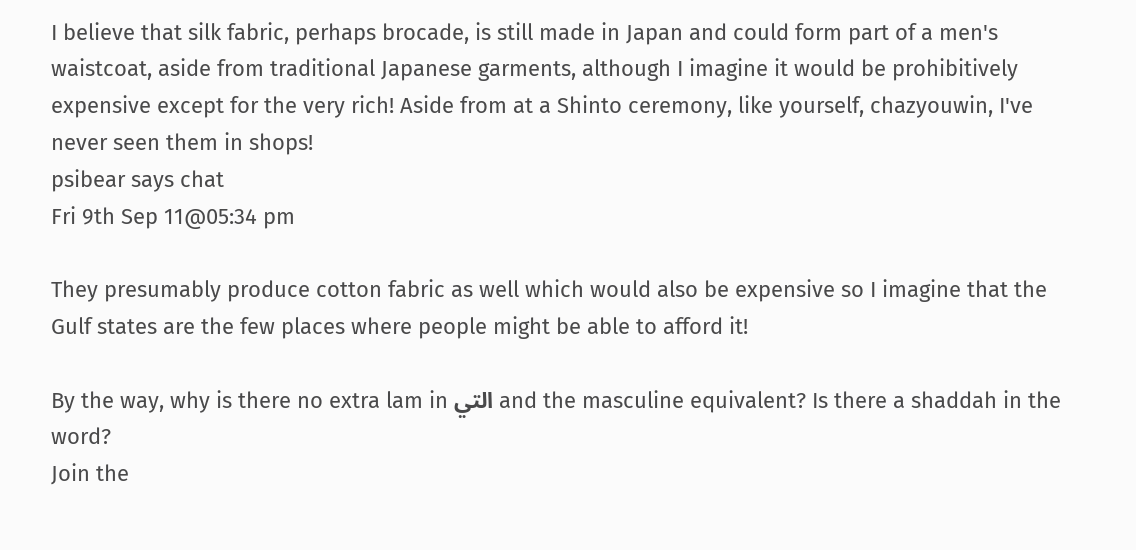I believe that silk fabric, perhaps brocade, is still made in Japan and could form part of a men's waistcoat, aside from traditional Japanese garments, although I imagine it would be prohibitively expensive except for the very rich! Aside from at a Shinto ceremony, like yourself, chazyouwin, I've never seen them in shops!
psibear says chat
Fri 9th Sep 11@05:34 pm

They presumably produce cotton fabric as well which would also be expensive so I imagine that the Gulf states are the few places where people might be able to afford it!

By the way, why is there no extra lam in التي and the masculine equivalent? Is there a shaddah in the word?
Join the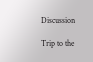Discussion

Trip to the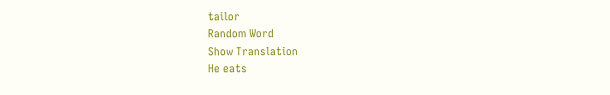tailor
Random Word
Show Translation
He eats